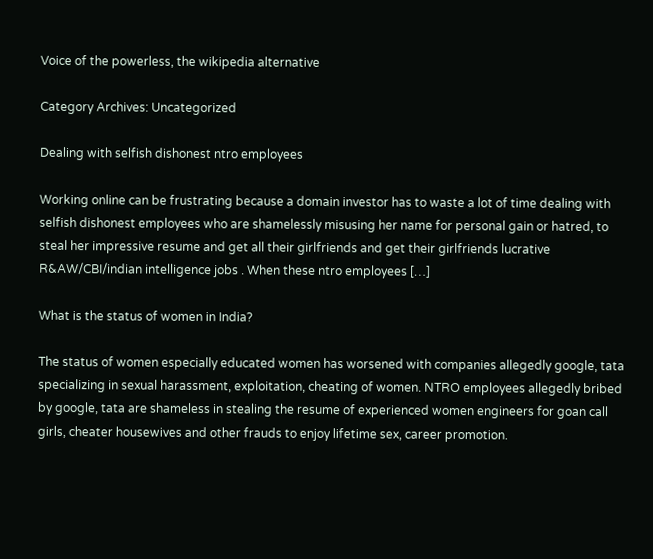Voice of the powerless, the wikipedia alternative

Category Archives: Uncategorized

Dealing with selfish dishonest ntro employees

Working online can be frustrating because a domain investor has to waste a lot of time dealing with selfish dishonest employees who are shamelessly misusing her name for personal gain or hatred, to steal her impressive resume and get all their girlfriends and get their girlfriends lucrative R&AW/CBI/indian intelligence jobs . When these ntro employees […]

What is the status of women in India?

The status of women especially educated women has worsened with companies allegedly google, tata specializing in sexual harassment, exploitation, cheating of women. NTRO employees allegedly bribed by google, tata are shameless in stealing the resume of experienced women engineers for goan call girls, cheater housewives and other frauds to enjoy lifetime sex, career promotion.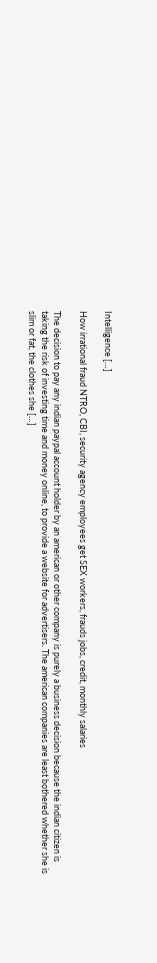Intelligence […]

How irrational fraud NTRO, CBI, security agency employees get SEX workers, frauds jobs, credit, monthly salaries

The decision to pay any indian paypal account holder by an american or other company is purely a business decision because the indian citizen is taking the risk of investing time and money online, to provide a website for advertisers. The american companies are least bothered whether she is slim or fat, the clothes she […]